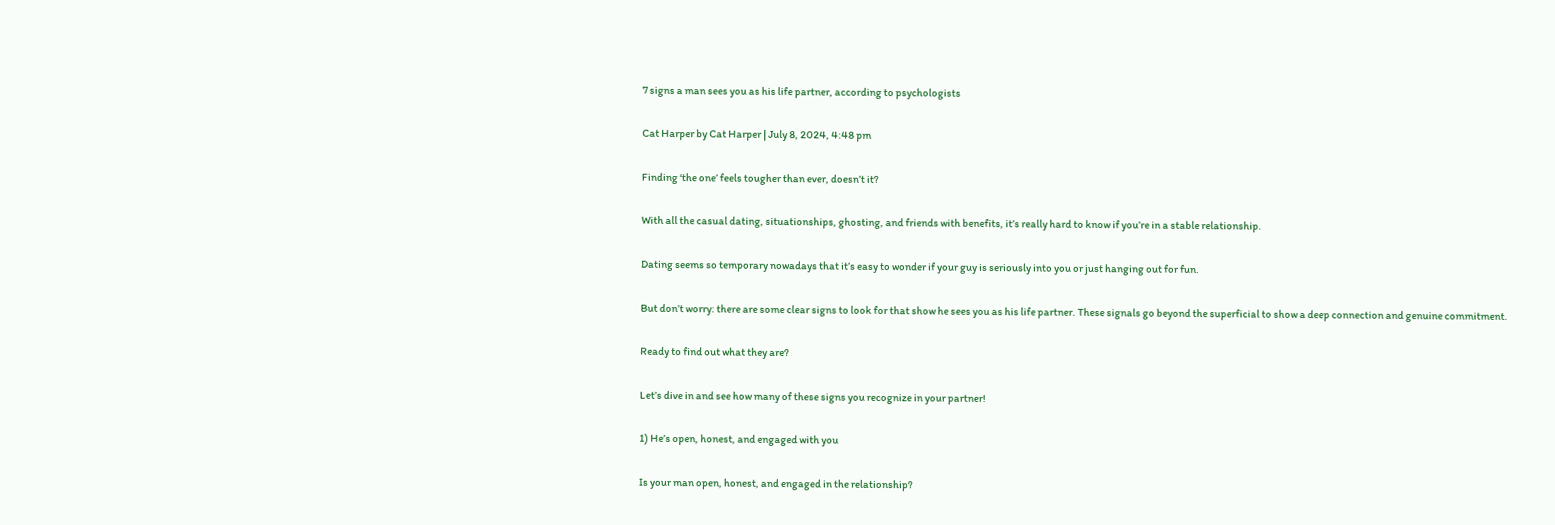7 signs a man sees you as his life partner, according to psychologists

Cat Harper by Cat Harper | July 8, 2024, 4:48 pm

Finding ‘the one’ feels tougher than ever, doesn’t it?

With all the casual dating, situationships, ghosting, and friends with benefits, it’s really hard to know if you’re in a stable relationship.

Dating seems so temporary nowadays that it’s easy to wonder if your guy is seriously into you or just hanging out for fun.

But don’t worry: there are some clear signs to look for that show he sees you as his life partner. These signals go beyond the superficial to show a deep connection and genuine commitment.

Ready to find out what they are?

Let’s dive in and see how many of these signs you recognize in your partner!

1) He’s open, honest, and engaged with you

Is your man open, honest, and engaged in the relationship?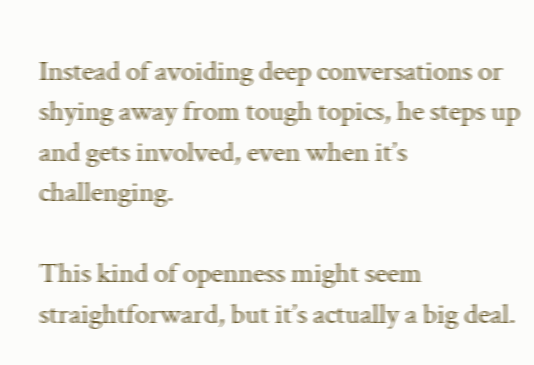Instead of avoiding deep conversations or shying away from tough topics, he steps up and gets involved, even when it’s challenging.

This kind of openness might seem straightforward, but it’s actually a big deal.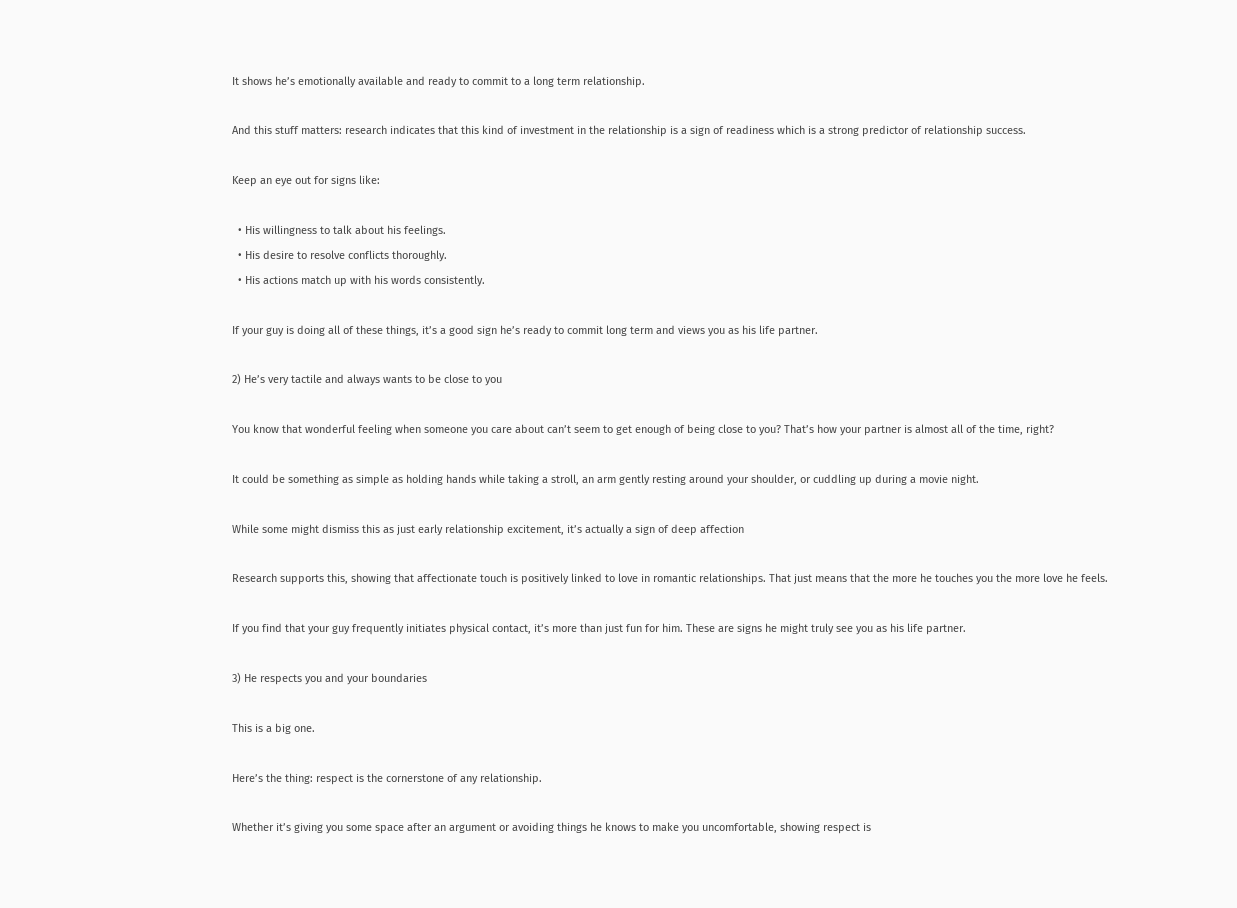It shows he’s emotionally available and ready to commit to a long term relationship.

And this stuff matters: research indicates that this kind of investment in the relationship is a sign of readiness which is a strong predictor of relationship success.

Keep an eye out for signs like:

  • His willingness to talk about his feelings.
  • His desire to resolve conflicts thoroughly.
  • His actions match up with his words consistently.

If your guy is doing all of these things, it’s a good sign he’s ready to commit long term and views you as his life partner.

2) He’s very tactile and always wants to be close to you

You know that wonderful feeling when someone you care about can’t seem to get enough of being close to you? That’s how your partner is almost all of the time, right?

It could be something as simple as holding hands while taking a stroll, an arm gently resting around your shoulder, or cuddling up during a movie night.

While some might dismiss this as just early relationship excitement, it’s actually a sign of deep affection

Research supports this, showing that affectionate touch is positively linked to love in romantic relationships. That just means that the more he touches you the more love he feels.

If you find that your guy frequently initiates physical contact, it’s more than just fun for him. These are signs he might truly see you as his life partner.

3) He respects you and your boundaries

This is a big one.

Here’s the thing: respect is the cornerstone of any relationship.

Whether it’s giving you some space after an argument or avoiding things he knows to make you uncomfortable, showing respect is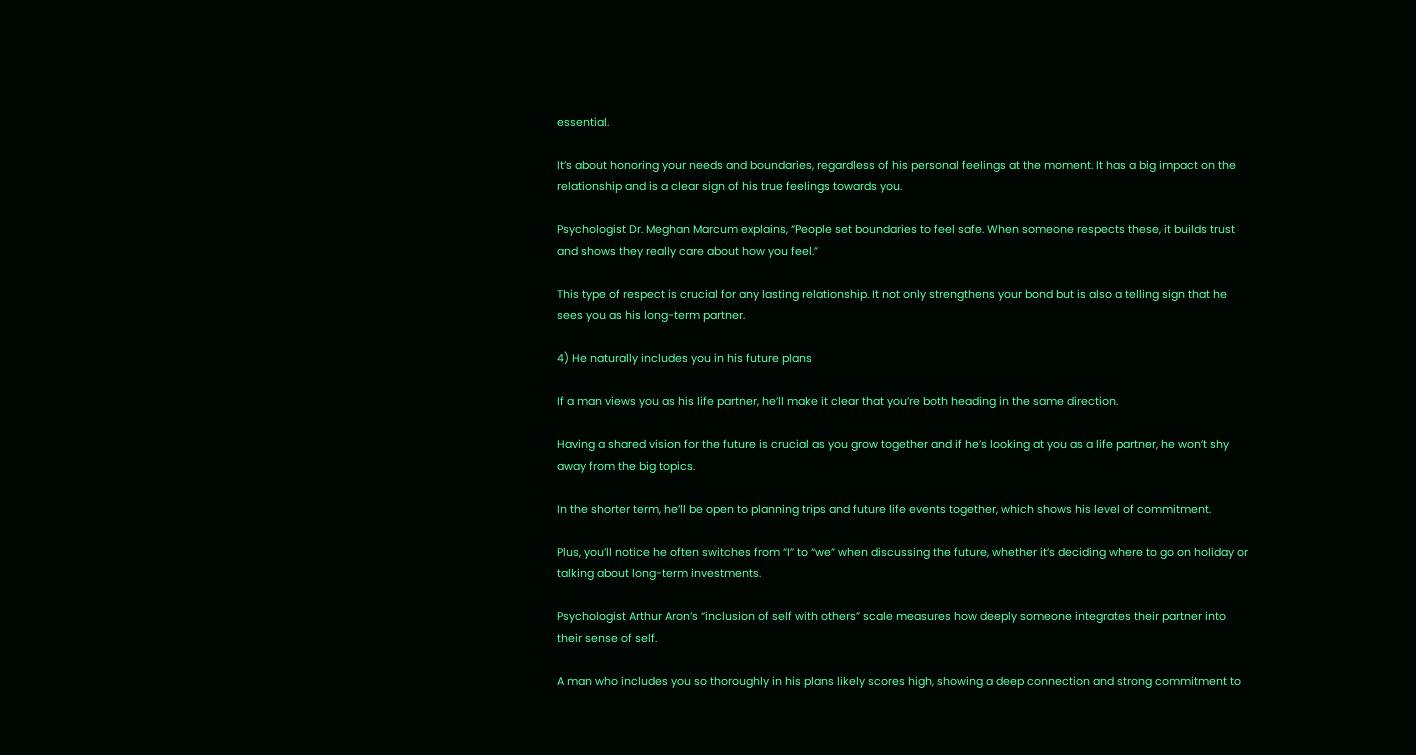essential.

It’s about honoring your needs and boundaries, regardless of his personal feelings at the moment. It has a big impact on the relationship and is a clear sign of his true feelings towards you.

Psychologist Dr. Meghan Marcum explains, “People set boundaries to feel safe. When someone respects these, it builds trust and shows they really care about how you feel.”

This type of respect is crucial for any lasting relationship. It not only strengthens your bond but is also a telling sign that he sees you as his long-term partner.

4) He naturally includes you in his future plans

If a man views you as his life partner, he’ll make it clear that you’re both heading in the same direction.

Having a shared vision for the future is crucial as you grow together and if he’s looking at you as a life partner, he won’t shy away from the big topics.

In the shorter term, he’ll be open to planning trips and future life events together, which shows his level of commitment.

Plus, you’ll notice he often switches from “I” to “we” when discussing the future, whether it’s deciding where to go on holiday or talking about long-term investments.

Psychologist Arthur Aron’s “inclusion of self with others” scale measures how deeply someone integrates their partner into their sense of self.

A man who includes you so thoroughly in his plans likely scores high, showing a deep connection and strong commitment to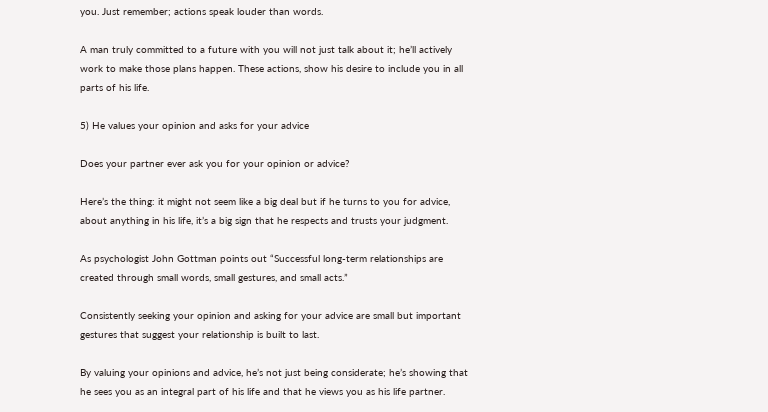you. Just remember; actions speak louder than words.

A man truly committed to a future with you will not just talk about it; he’ll actively work to make those plans happen. These actions, show his desire to include you in all parts of his life.

5) He values your opinion and asks for your advice

Does your partner ever ask you for your opinion or advice?

Here’s the thing: it might not seem like a big deal but if he turns to you for advice, about anything in his life, it’s a big sign that he respects and trusts your judgment.

As psychologist John Gottman points out “Successful long-term relationships are created through small words, small gestures, and small acts.”

Consistently seeking your opinion and asking for your advice are small but important gestures that suggest your relationship is built to last.

By valuing your opinions and advice, he’s not just being considerate; he’s showing that he sees you as an integral part of his life and that he views you as his life partner.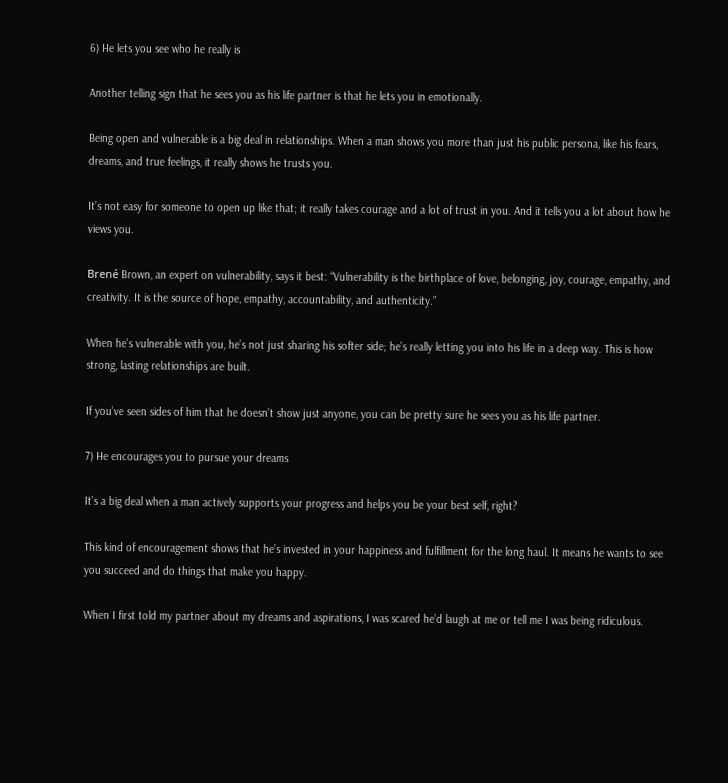6) He lets you see who he really is

Another telling sign that he sees you as his life partner is that he lets you in emotionally.

Being open and vulnerable is a big deal in relationships. When a man shows you more than just his public persona, like his fears, dreams, and true feelings, it really shows he trusts you.

It’s not easy for someone to open up like that; it really takes courage and a lot of trust in you. And it tells you a lot about how he views you.

Brené Brown, an expert on vulnerability, says it best: “Vulnerability is the birthplace of love, belonging, joy, courage, empathy, and creativity. It is the source of hope, empathy, accountability, and authenticity.”

When he’s vulnerable with you, he’s not just sharing his softer side; he’s really letting you into his life in a deep way. This is how strong, lasting relationships are built.

If you’ve seen sides of him that he doesn’t show just anyone, you can be pretty sure he sees you as his life partner.

7) He encourages you to pursue your dreams

It’s a big deal when a man actively supports your progress and helps you be your best self, right?

This kind of encouragement shows that he’s invested in your happiness and fulfillment for the long haul. It means he wants to see you succeed and do things that make you happy.

When I first told my partner about my dreams and aspirations, I was scared he’d laugh at me or tell me I was being ridiculous.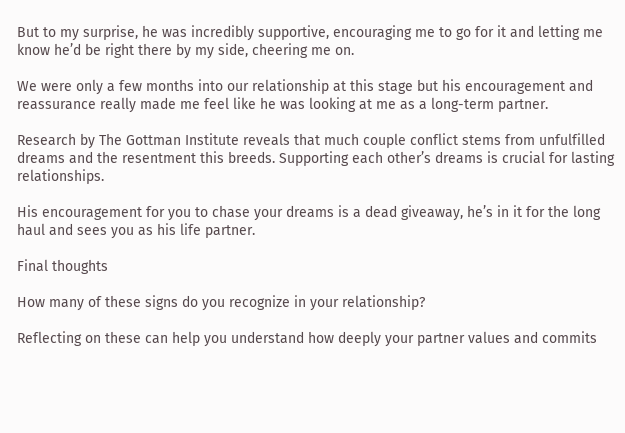But to my surprise, he was incredibly supportive, encouraging me to go for it and letting me know he’d be right there by my side, cheering me on.

We were only a few months into our relationship at this stage but his encouragement and reassurance really made me feel like he was looking at me as a long-term partner.

Research by The Gottman Institute reveals that much couple conflict stems from unfulfilled dreams and the resentment this breeds. Supporting each other’s dreams is crucial for lasting relationships.

His encouragement for you to chase your dreams is a dead giveaway, he’s in it for the long haul and sees you as his life partner.

Final thoughts

How many of these signs do you recognize in your relationship?

Reflecting on these can help you understand how deeply your partner values and commits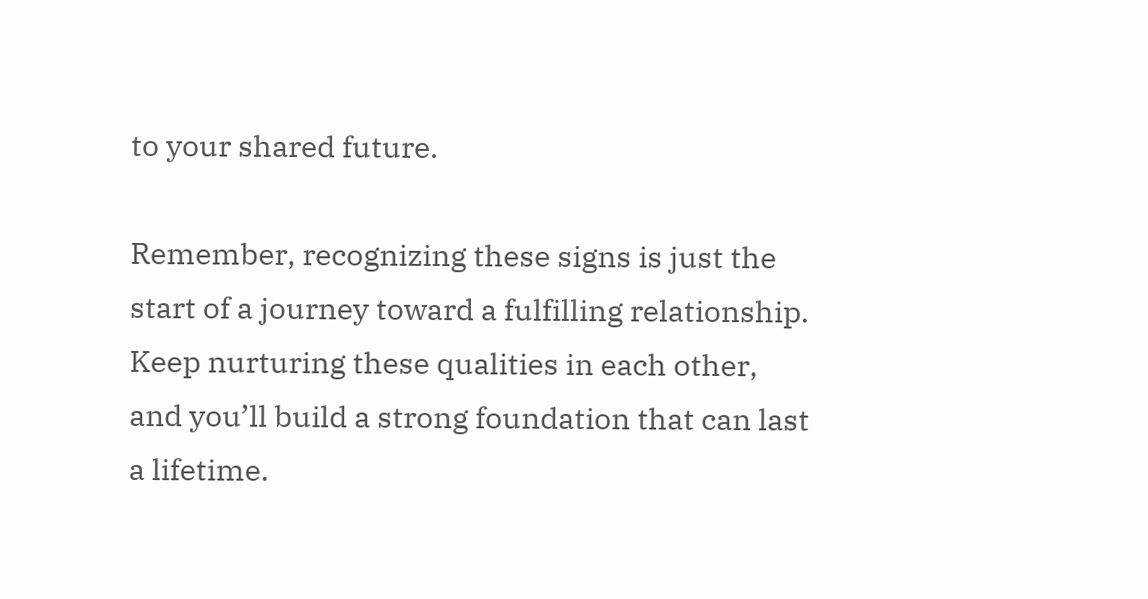to your shared future.

Remember, recognizing these signs is just the start of a journey toward a fulfilling relationship. Keep nurturing these qualities in each other, and you’ll build a strong foundation that can last a lifetime.